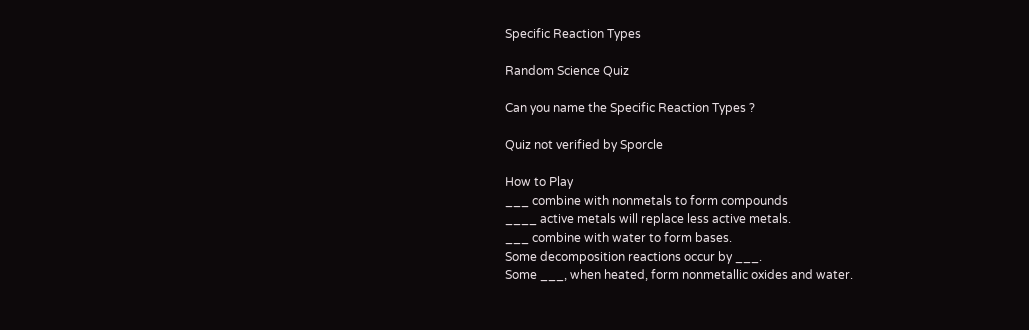Specific Reaction Types

Random Science Quiz

Can you name the Specific Reaction Types ?

Quiz not verified by Sporcle

How to Play
___ combine with nonmetals to form compounds
____ active metals will replace less active metals.
___ combine with water to form bases.
Some decomposition reactions occur by ___.
Some ___, when heated, form nonmetallic oxides and water.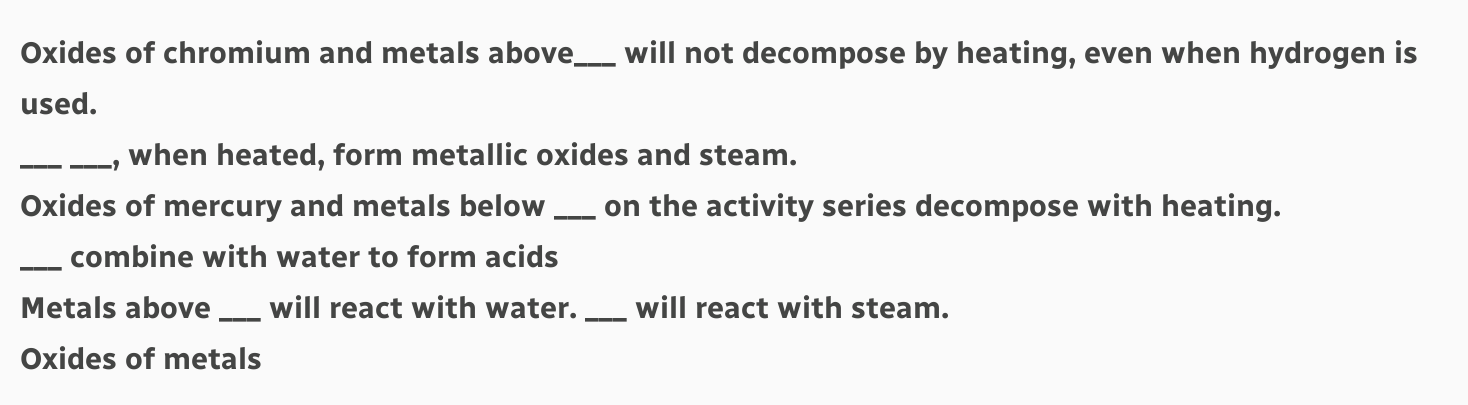Oxides of chromium and metals above___ will not decompose by heating, even when hydrogen is used.
___ ___, when heated, form metallic oxides and steam.
Oxides of mercury and metals below ___ on the activity series decompose with heating.
___ combine with water to form acids
Metals above ___ will react with water. ___ will react with steam.
Oxides of metals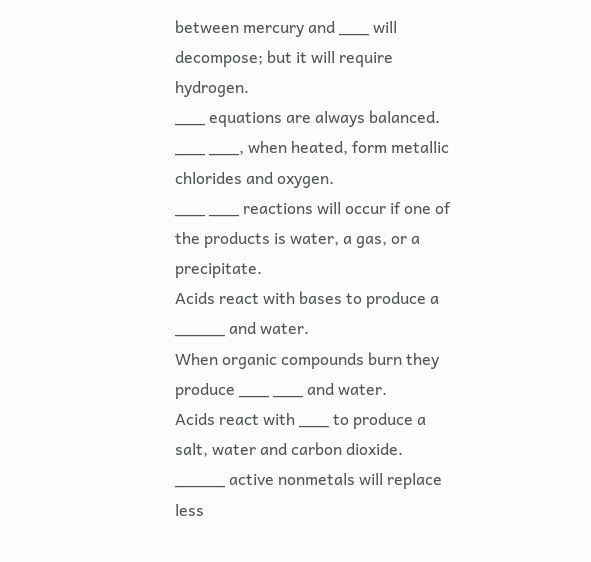between mercury and ___ will decompose; but it will require hydrogen.
___ equations are always balanced.
___ ___, when heated, form metallic chlorides and oxygen.
___ ___ reactions will occur if one of the products is water, a gas, or a precipitate.
Acids react with bases to produce a _____ and water.
When organic compounds burn they produce ___ ___ and water.
Acids react with ___ to produce a salt, water and carbon dioxide.
_____ active nonmetals will replace less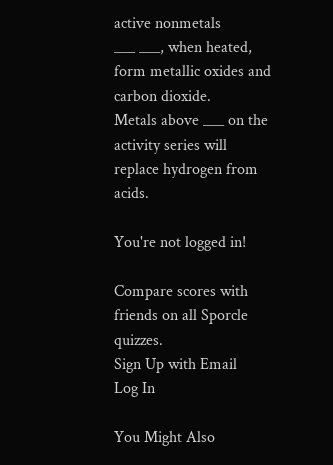active nonmetals
___ ___, when heated, form metallic oxides and carbon dioxide.
Metals above ___ on the activity series will replace hydrogen from acids.

You're not logged in!

Compare scores with friends on all Sporcle quizzes.
Sign Up with Email
Log In

You Might Also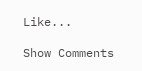Like...

Show Comments